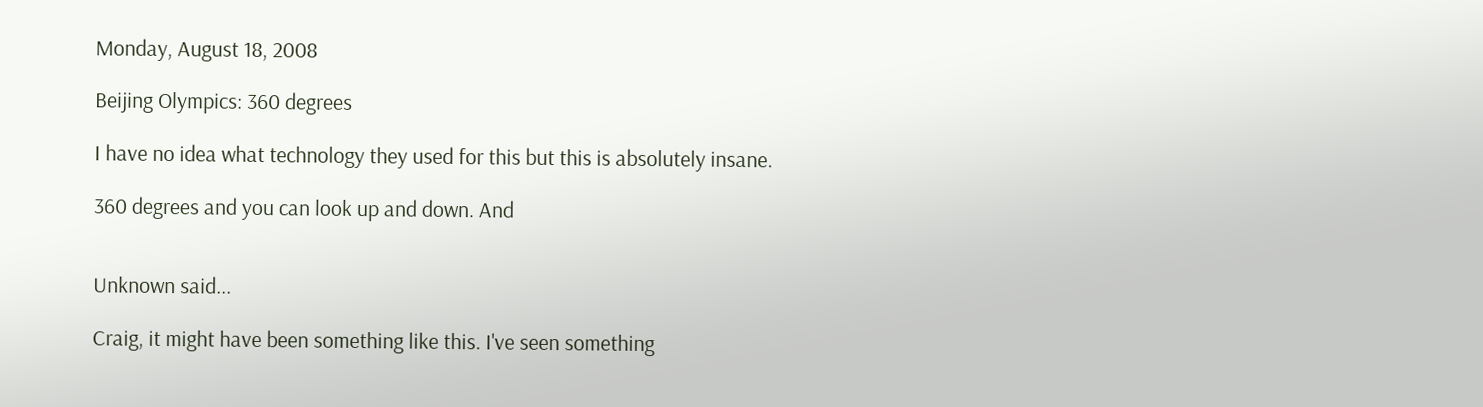Monday, August 18, 2008

Beijing Olympics: 360 degrees

I have no idea what technology they used for this but this is absolutely insane.

360 degrees and you can look up and down. And


Unknown said...

Craig, it might have been something like this. I've seen something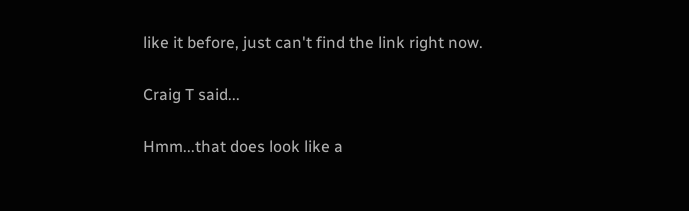like it before, just can't find the link right now.

Craig T said...

Hmm...that does look like a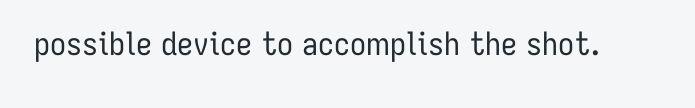possible device to accomplish the shot.